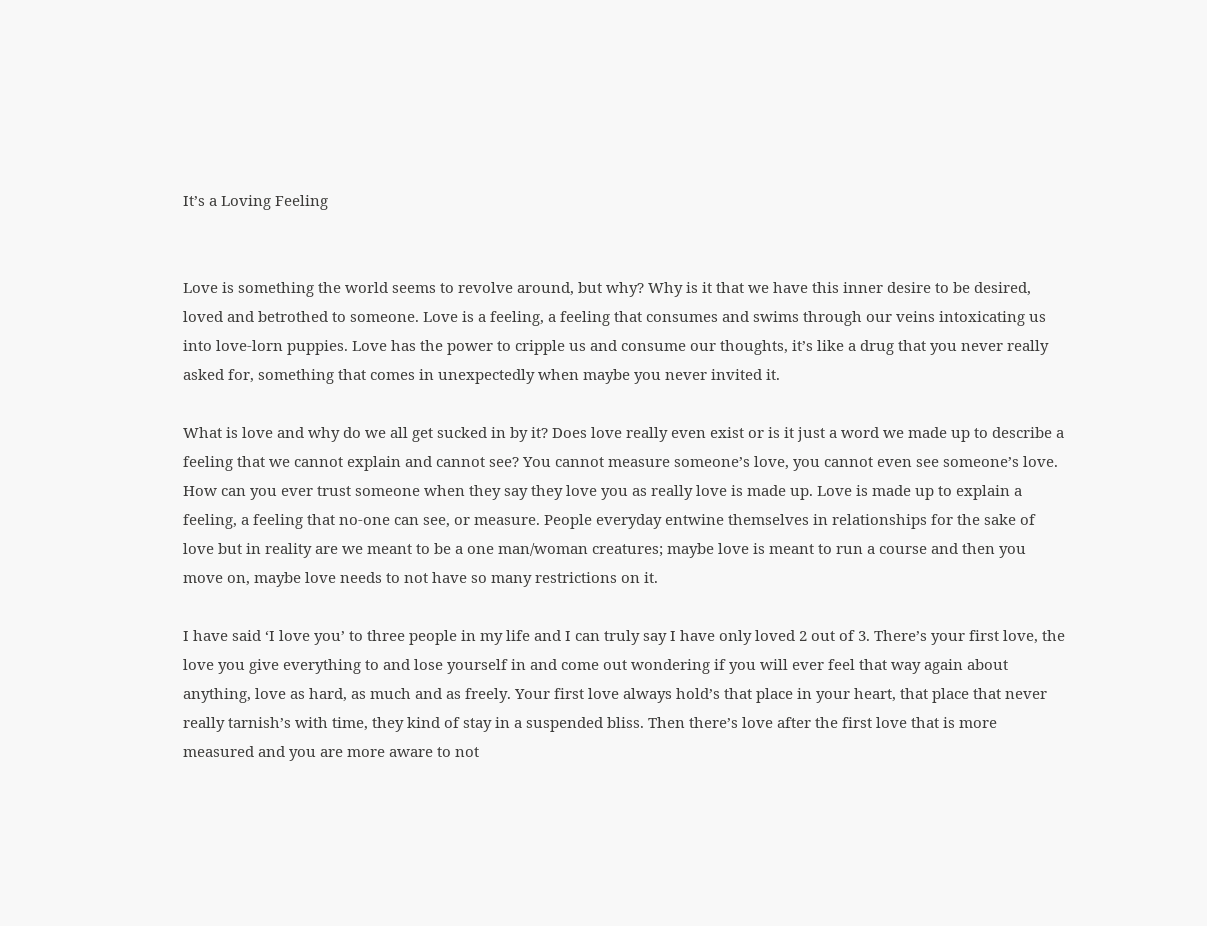It’s a Loving Feeling


Love is something the world seems to revolve around, but why? Why is it that we have this inner desire to be desired, loved and betrothed to someone. Love is a feeling, a feeling that consumes and swims through our veins intoxicating us into love-lorn puppies. Love has the power to cripple us and consume our thoughts, it’s like a drug that you never really asked for, something that comes in unexpectedly when maybe you never invited it.

What is love and why do we all get sucked in by it? Does love really even exist or is it just a word we made up to describe a feeling that we cannot explain and cannot see? You cannot measure someone’s love, you cannot even see someone’s love. How can you ever trust someone when they say they love you as really love is made up. Love is made up to explain a feeling, a feeling that no-one can see, or measure. People everyday entwine themselves in relationships for the sake of love but in reality are we meant to be a one man/woman creatures; maybe love is meant to run a course and then you move on, maybe love needs to not have so many restrictions on it.

I have said ‘I love you’ to three people in my life and I can truly say I have only loved 2 out of 3. There’s your first love, the love you give everything to and lose yourself in and come out wondering if you will ever feel that way again about anything, love as hard, as much and as freely. Your first love always hold’s that place in your heart, that place that never really tarnish’s with time, they kind of stay in a suspended bliss. Then there’s love after the first love that is more measured and you are more aware to not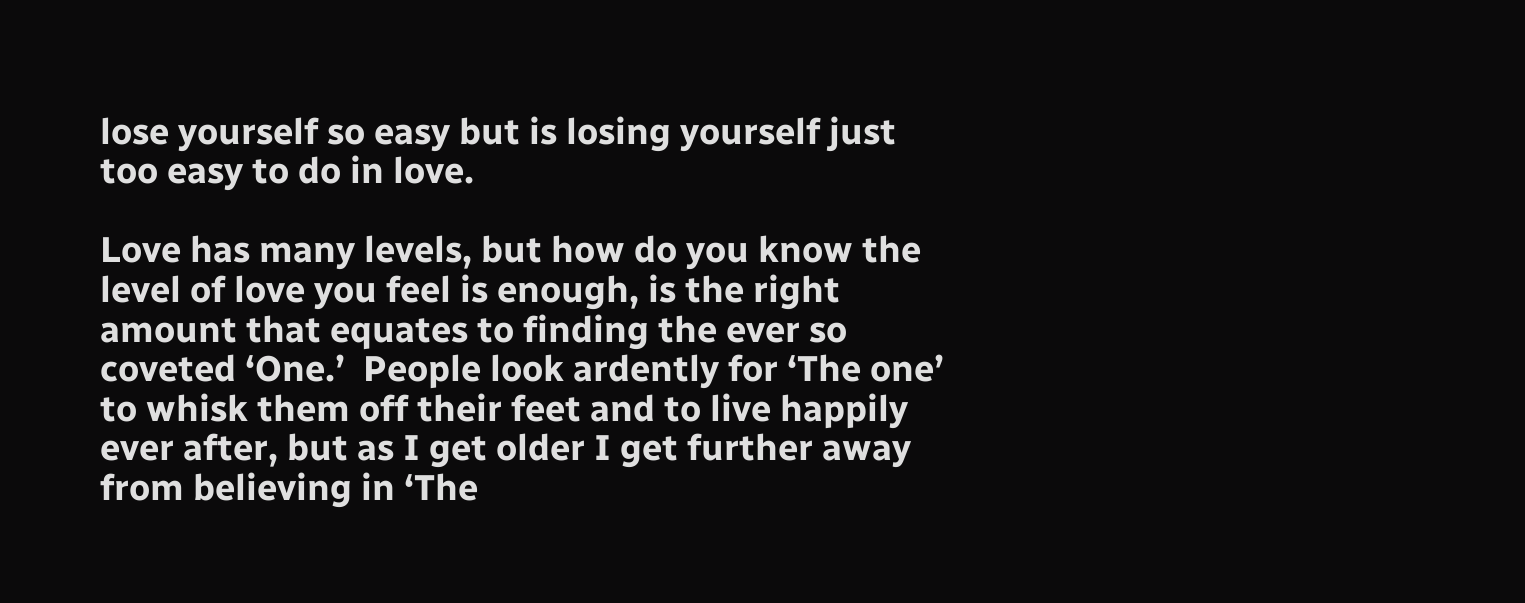lose yourself so easy but is losing yourself just too easy to do in love.

Love has many levels, but how do you know the level of love you feel is enough, is the right amount that equates to finding the ever so coveted ‘One.’  People look ardently for ‘The one’ to whisk them off their feet and to live happily ever after, but as I get older I get further away from believing in ‘The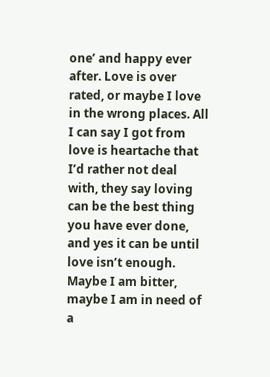one’ and happy ever after. Love is over rated, or maybe I love in the wrong places. All I can say I got from love is heartache that I’d rather not deal with, they say loving can be the best thing you have ever done, and yes it can be until love isn’t enough. Maybe I am bitter, maybe I am in need of a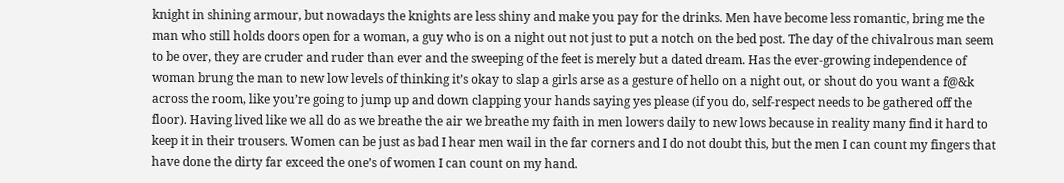knight in shining armour, but nowadays the knights are less shiny and make you pay for the drinks. Men have become less romantic, bring me the man who still holds doors open for a woman, a guy who is on a night out not just to put a notch on the bed post. The day of the chivalrous man seem to be over, they are cruder and ruder than ever and the sweeping of the feet is merely but a dated dream. Has the ever-growing independence of woman brung the man to new low levels of thinking it’s okay to slap a girls arse as a gesture of hello on a night out, or shout do you want a f@&k across the room, like you’re going to jump up and down clapping your hands saying yes please (if you do, self-respect needs to be gathered off the floor). Having lived like we all do as we breathe the air we breathe my faith in men lowers daily to new lows because in reality many find it hard to keep it in their trousers. Women can be just as bad I hear men wail in the far corners and I do not doubt this, but the men I can count my fingers that have done the dirty far exceed the one’s of women I can count on my hand.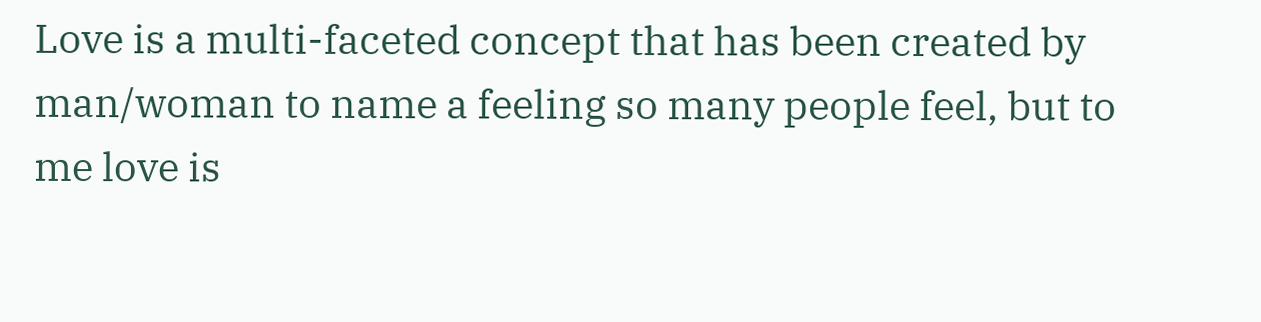Love is a multi-faceted concept that has been created by man/woman to name a feeling so many people feel, but to me love is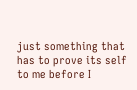just something that has to prove its self to me before I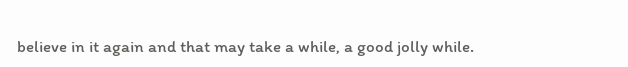believe in it again and that may take a while, a good jolly while.